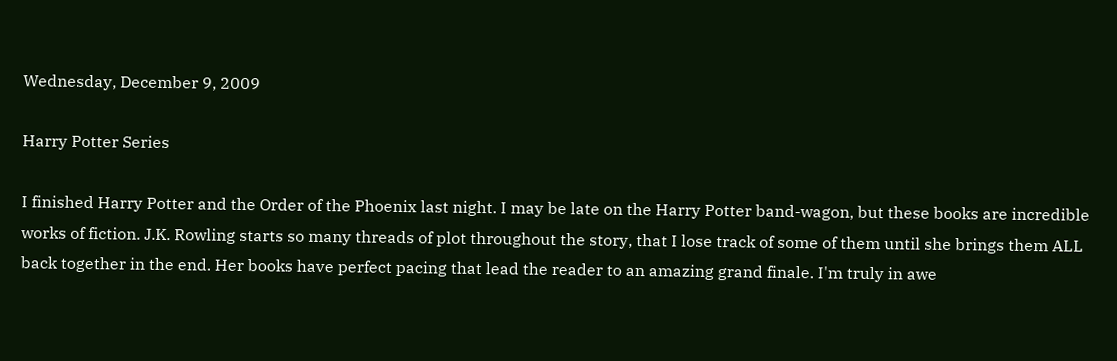Wednesday, December 9, 2009

Harry Potter Series

I finished Harry Potter and the Order of the Phoenix last night. I may be late on the Harry Potter band-wagon, but these books are incredible works of fiction. J.K. Rowling starts so many threads of plot throughout the story, that I lose track of some of them until she brings them ALL back together in the end. Her books have perfect pacing that lead the reader to an amazing grand finale. I'm truly in awe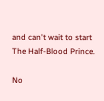and can't wait to start The Half-Blood Prince.

No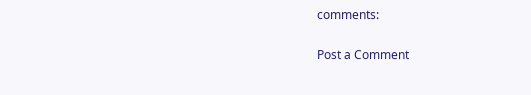comments:

Post a Comment